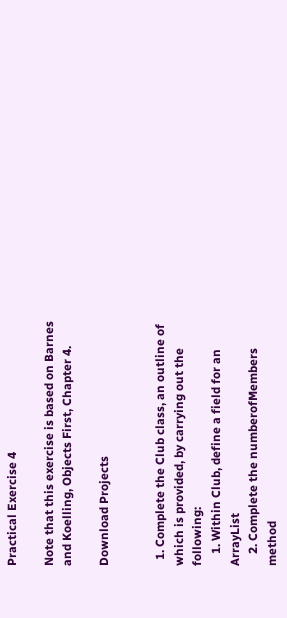Practical Exercise 4

Note that this exercise is based on Barnes and Koelling, Objects First, Chapter 4.

Download Projects


  1. Complete the Club class, an outline of which is provided, by carrying out the following:
    1. Within Club, define a field for an ArrayList
    2. Complete the numberofMembers method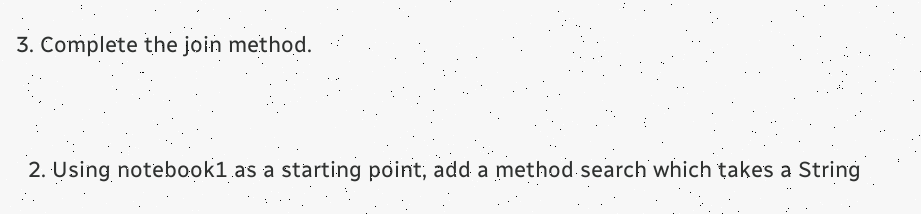3. Complete the join method.


  2. Using notebook1 as a starting point, add a method search which takes a String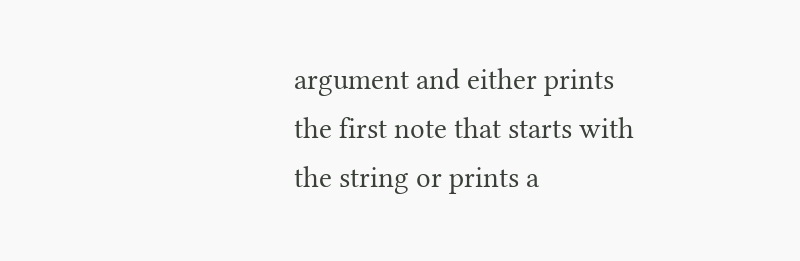argument and either prints the first note that starts with the string or prints a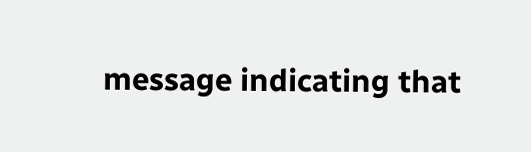message indicating that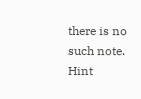there is no such note. Hint